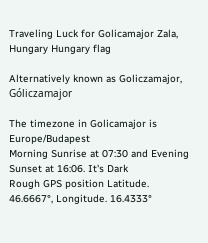Traveling Luck for Golicamajor Zala, Hungary Hungary flag

Alternatively known as Goliczamajor, Góliczamajor

The timezone in Golicamajor is Europe/Budapest
Morning Sunrise at 07:30 and Evening Sunset at 16:06. It's Dark
Rough GPS position Latitude. 46.6667°, Longitude. 16.4333°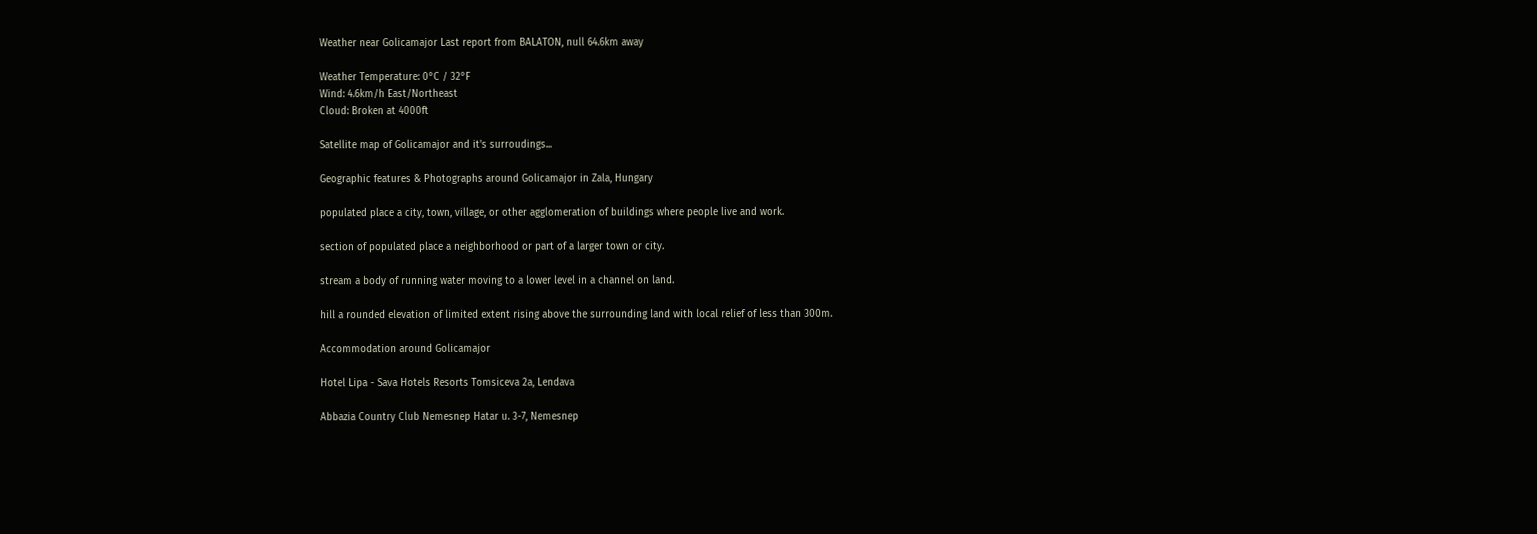Weather near Golicamajor Last report from BALATON, null 64.6km away

Weather Temperature: 0°C / 32°F
Wind: 4.6km/h East/Northeast
Cloud: Broken at 4000ft

Satellite map of Golicamajor and it's surroudings...

Geographic features & Photographs around Golicamajor in Zala, Hungary

populated place a city, town, village, or other agglomeration of buildings where people live and work.

section of populated place a neighborhood or part of a larger town or city.

stream a body of running water moving to a lower level in a channel on land.

hill a rounded elevation of limited extent rising above the surrounding land with local relief of less than 300m.

Accommodation around Golicamajor

Hotel Lipa - Sava Hotels Resorts Tomsiceva 2a, Lendava

Abbazia Country Club Nemesnep Hatar u. 3-7, Nemesnep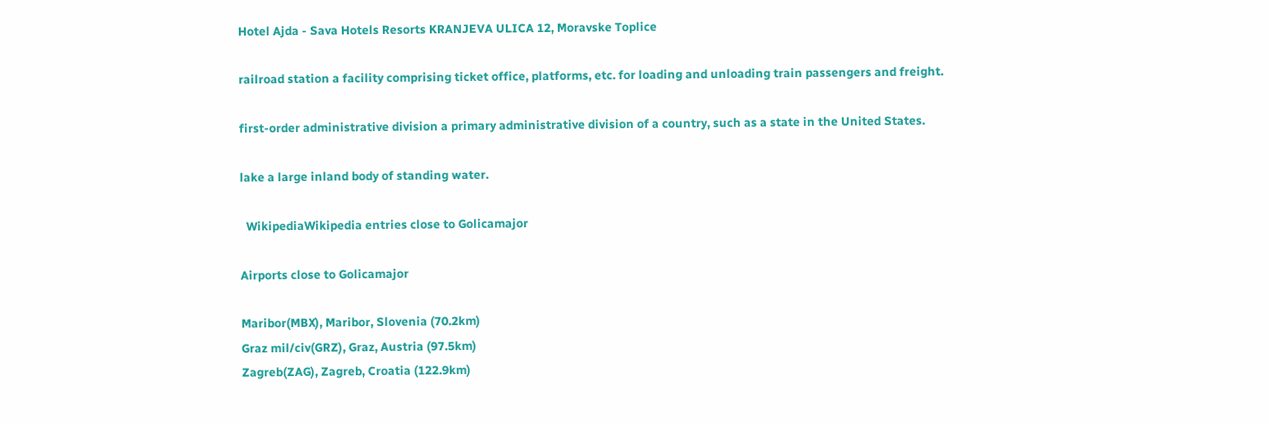Hotel Ajda - Sava Hotels Resorts KRANJEVA ULICA 12, Moravske Toplice

railroad station a facility comprising ticket office, platforms, etc. for loading and unloading train passengers and freight.

first-order administrative division a primary administrative division of a country, such as a state in the United States.

lake a large inland body of standing water.

  WikipediaWikipedia entries close to Golicamajor

Airports close to Golicamajor

Maribor(MBX), Maribor, Slovenia (70.2km)
Graz mil/civ(GRZ), Graz, Austria (97.5km)
Zagreb(ZAG), Zagreb, Croatia (122.9km)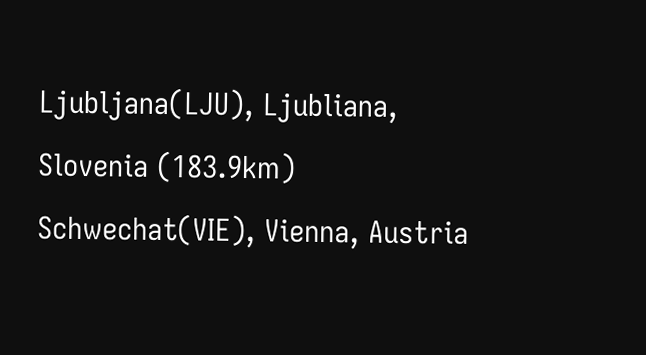Ljubljana(LJU), Ljubliana, Slovenia (183.9km)
Schwechat(VIE), Vienna, Austria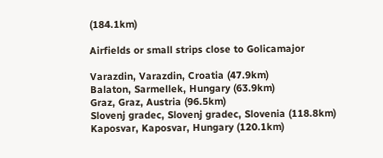(184.1km)

Airfields or small strips close to Golicamajor

Varazdin, Varazdin, Croatia (47.9km)
Balaton, Sarmellek, Hungary (63.9km)
Graz, Graz, Austria (96.5km)
Slovenj gradec, Slovenj gradec, Slovenia (118.8km)
Kaposvar, Kaposvar, Hungary (120.1km)